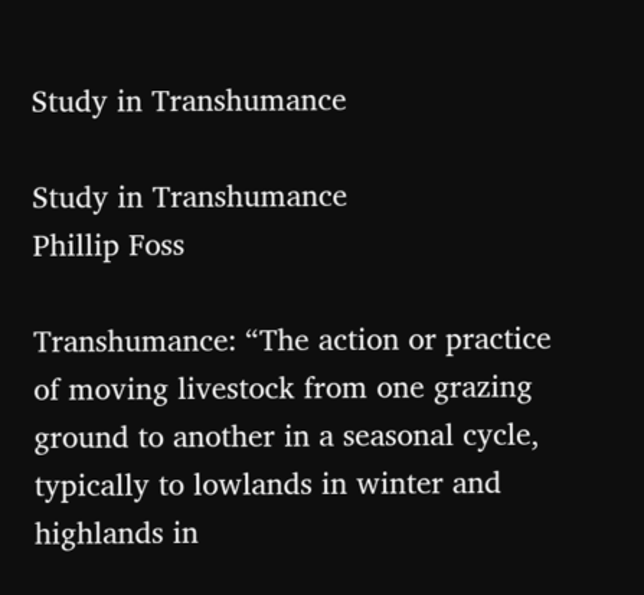Study in Transhumance

Study in Transhumance
Phillip Foss

Transhumance: “The action or practice of moving livestock from one grazing ground to another in a seasonal cycle, typically to lowlands in winter and highlands in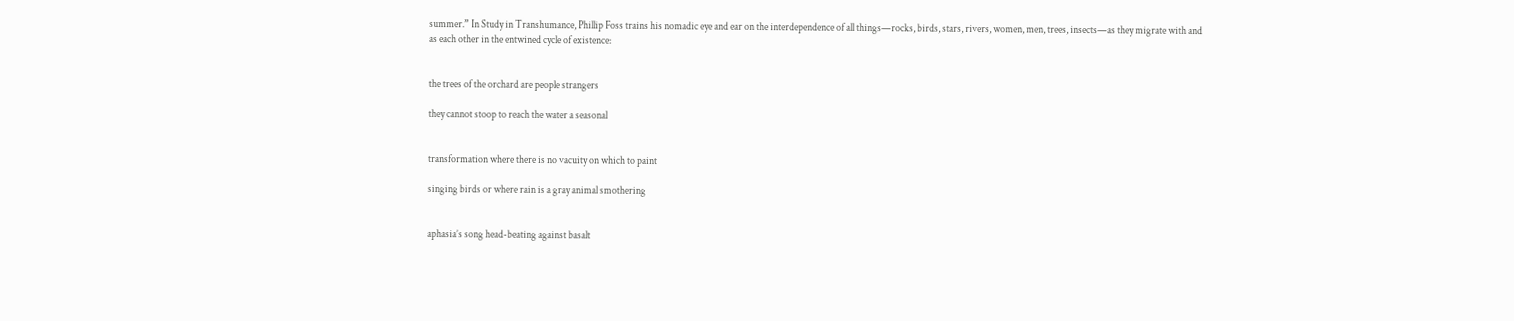summer.” In Study in Transhumance, Phillip Foss trains his nomadic eye and ear on the interdependence of all things—rocks, birds, stars, rivers, women, men, trees, insects—as they migrate with and as each other in the entwined cycle of existence:


the trees of the orchard are people strangers

they cannot stoop to reach the water a seasonal


transformation where there is no vacuity on which to paint

singing birds or where rain is a gray animal smothering


aphasia’s song head-beating against basalt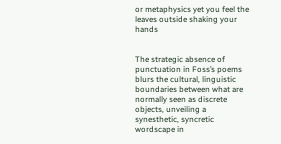or metaphysics yet you feel the leaves outside shaking your hands


The strategic absence of punctuation in Foss’s poems blurs the cultural, linguistic boundaries between what are normally seen as discrete objects, unveiling a synesthetic, syncretic wordscape in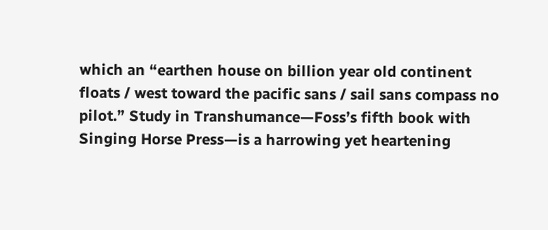which an “earthen house on billion year old continent floats / west toward the pacific sans / sail sans compass no pilot.” Study in Transhumance—Foss’s fifth book with Singing Horse Press—is a harrowing yet heartening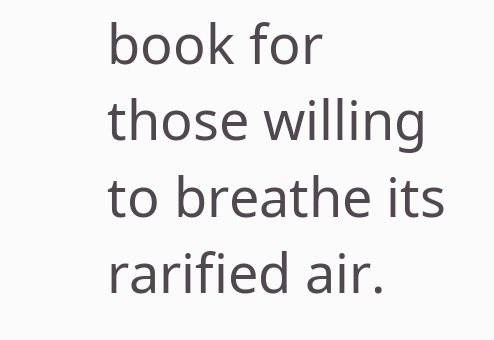book for those willing to breathe its rarified air.